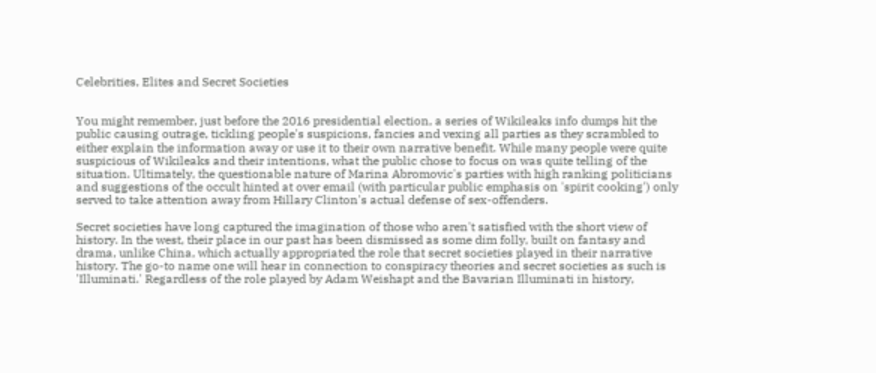Celebrities, Elites and Secret Societies


You might remember, just before the 2016 presidential election, a series of Wikileaks info dumps hit the public causing outrage, tickling people's suspicions, fancies and vexing all parties as they scrambled to either explain the information away or use it to their own narrative benefit. While many people were quite suspicious of Wikileaks and their intentions, what the public chose to focus on was quite telling of the situation. Ultimately, the questionable nature of Marina Abromovic's parties with high ranking politicians and suggestions of the occult hinted at over email (with particular public emphasis on 'spirit cooking') only served to take attention away from Hillary Clinton's actual defense of sex-offenders.

Secret societies have long captured the imagination of those who aren't satisfied with the short view of history. In the west, their place in our past has been dismissed as some dim folly, built on fantasy and drama, unlike China, which actually appropriated the role that secret societies played in their narrative history. The go-to name one will hear in connection to conspiracy theories and secret societies as such is 'Illuminati.' Regardless of the role played by Adam Weishapt and the Bavarian Illuminati in history,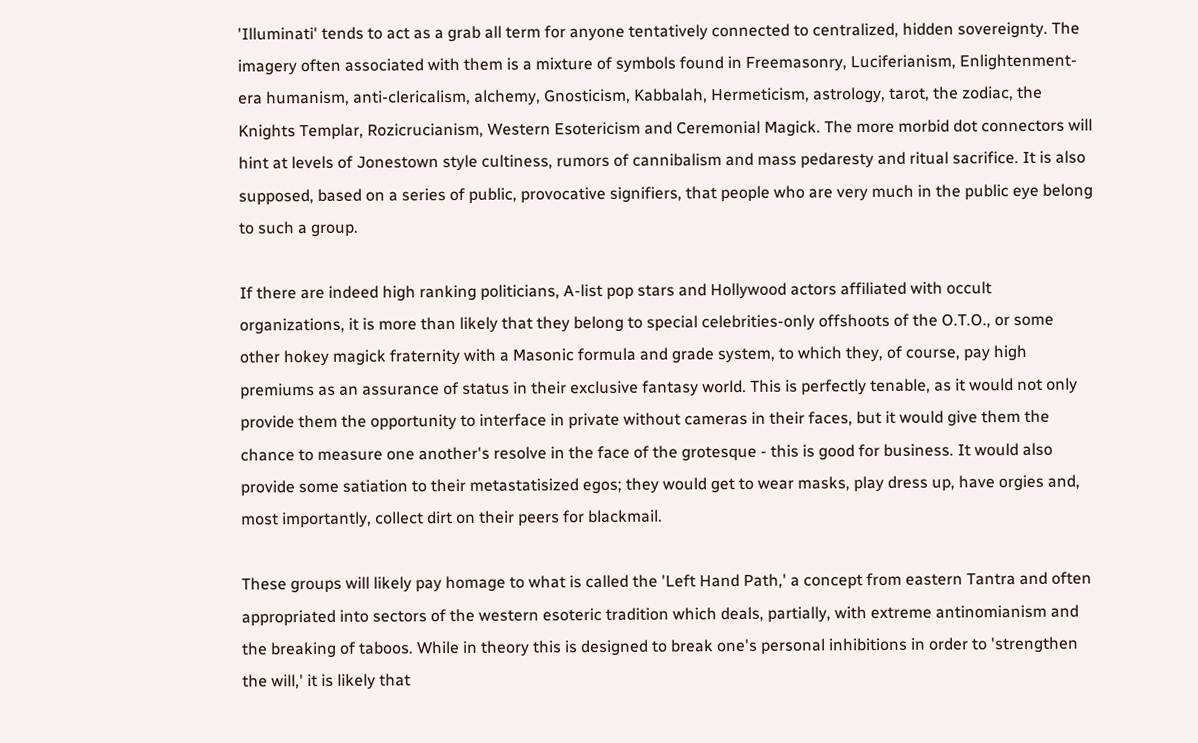'Illuminati' tends to act as a grab all term for anyone tentatively connected to centralized, hidden sovereignty. The imagery often associated with them is a mixture of symbols found in Freemasonry, Luciferianism, Enlightenment-era humanism, anti-clericalism, alchemy, Gnosticism, Kabbalah, Hermeticism, astrology, tarot, the zodiac, the Knights Templar, Rozicrucianism, Western Esotericism and Ceremonial Magick. The more morbid dot connectors will hint at levels of Jonestown style cultiness, rumors of cannibalism and mass pedaresty and ritual sacrifice. It is also supposed, based on a series of public, provocative signifiers, that people who are very much in the public eye belong to such a group.

If there are indeed high ranking politicians, A-list pop stars and Hollywood actors affiliated with occult organizations, it is more than likely that they belong to special celebrities-only offshoots of the O.T.O., or some other hokey magick fraternity with a Masonic formula and grade system, to which they, of course, pay high premiums as an assurance of status in their exclusive fantasy world. This is perfectly tenable, as it would not only provide them the opportunity to interface in private without cameras in their faces, but it would give them the chance to measure one another's resolve in the face of the grotesque - this is good for business. It would also provide some satiation to their metastatisized egos; they would get to wear masks, play dress up, have orgies and, most importantly, collect dirt on their peers for blackmail.

These groups will likely pay homage to what is called the 'Left Hand Path,' a concept from eastern Tantra and often appropriated into sectors of the western esoteric tradition which deals, partially, with extreme antinomianism and the breaking of taboos. While in theory this is designed to break one's personal inhibitions in order to 'strengthen the will,' it is likely that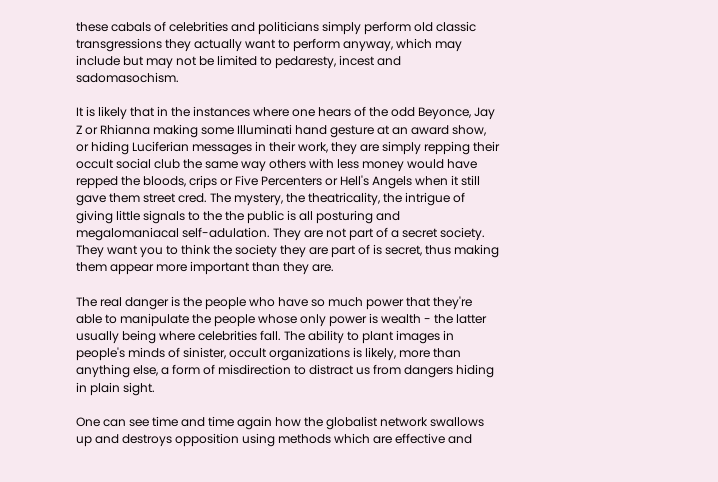these cabals of celebrities and politicians simply perform old classic transgressions they actually want to perform anyway, which may include but may not be limited to pedaresty, incest and sadomasochism.

It is likely that in the instances where one hears of the odd Beyonce, Jay Z or Rhianna making some Illuminati hand gesture at an award show, or hiding Luciferian messages in their work, they are simply repping their occult social club the same way others with less money would have repped the bloods, crips or Five Percenters or Hell's Angels when it still gave them street cred. The mystery, the theatricality, the intrigue of giving little signals to the the public is all posturing and megalomaniacal self-adulation. They are not part of a secret society. They want you to think the society they are part of is secret, thus making them appear more important than they are.

The real danger is the people who have so much power that they're able to manipulate the people whose only power is wealth - the latter usually being where celebrities fall. The ability to plant images in people's minds of sinister, occult organizations is likely, more than anything else, a form of misdirection to distract us from dangers hiding in plain sight.

One can see time and time again how the globalist network swallows up and destroys opposition using methods which are effective and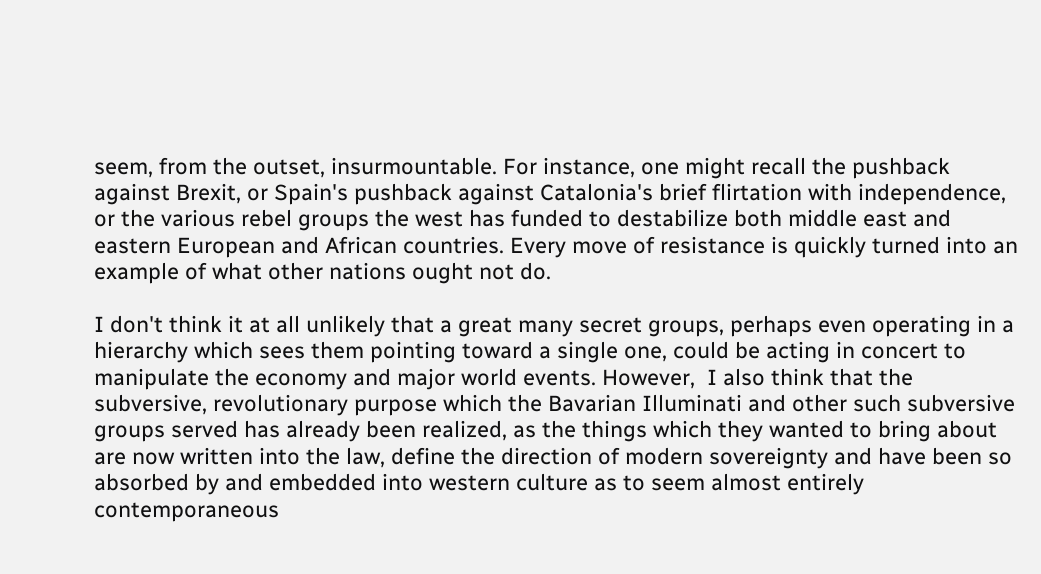seem, from the outset, insurmountable. For instance, one might recall the pushback against Brexit, or Spain's pushback against Catalonia's brief flirtation with independence, or the various rebel groups the west has funded to destabilize both middle east and eastern European and African countries. Every move of resistance is quickly turned into an example of what other nations ought not do.

I don't think it at all unlikely that a great many secret groups, perhaps even operating in a hierarchy which sees them pointing toward a single one, could be acting in concert to manipulate the economy and major world events. However,  I also think that the subversive, revolutionary purpose which the Bavarian Illuminati and other such subversive groups served has already been realized, as the things which they wanted to bring about are now written into the law, define the direction of modern sovereignty and have been so absorbed by and embedded into western culture as to seem almost entirely contemporaneous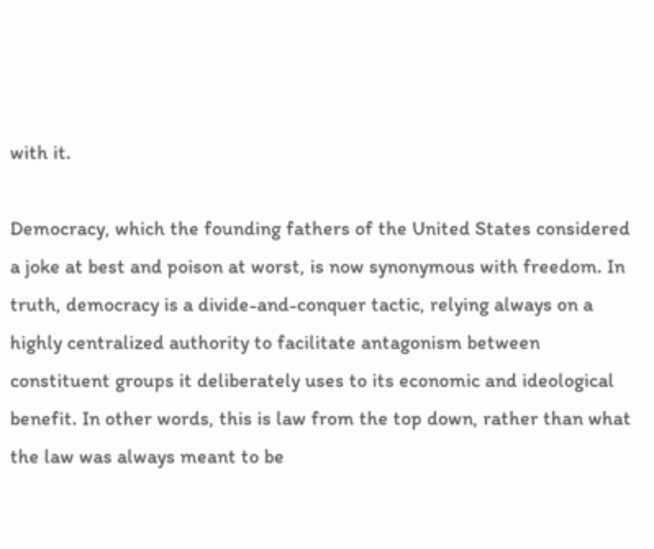with it.

Democracy, which the founding fathers of the United States considered a joke at best and poison at worst, is now synonymous with freedom. In truth, democracy is a divide-and-conquer tactic, relying always on a highly centralized authority to facilitate antagonism between constituent groups it deliberately uses to its economic and ideological benefit. In other words, this is law from the top down, rather than what the law was always meant to be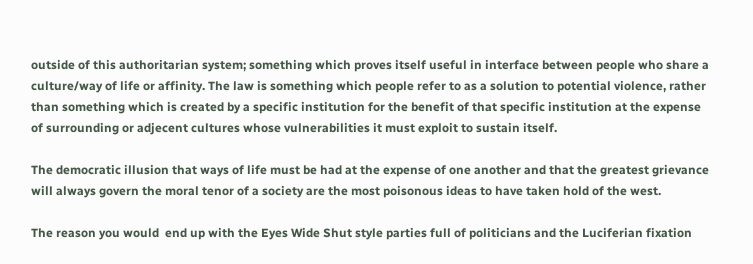outside of this authoritarian system; something which proves itself useful in interface between people who share a culture/way of life or affinity. The law is something which people refer to as a solution to potential violence, rather than something which is created by a specific institution for the benefit of that specific institution at the expense of surrounding or adjecent cultures whose vulnerabilities it must exploit to sustain itself.

The democratic illusion that ways of life must be had at the expense of one another and that the greatest grievance will always govern the moral tenor of a society are the most poisonous ideas to have taken hold of the west.

The reason you would  end up with the Eyes Wide Shut style parties full of politicians and the Luciferian fixation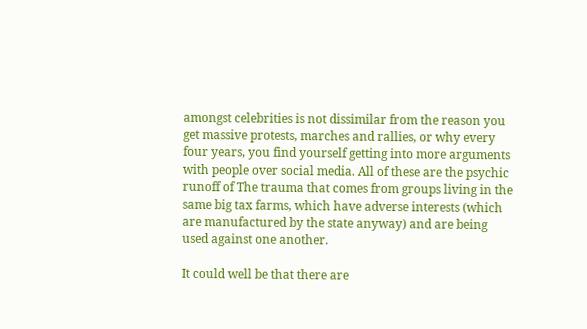amongst celebrities is not dissimilar from the reason you get massive protests, marches and rallies, or why every four years, you find yourself getting into more arguments with people over social media. All of these are the psychic runoff of The trauma that comes from groups living in the same big tax farms, which have adverse interests (which are manufactured by the state anyway) and are being used against one another.

It could well be that there are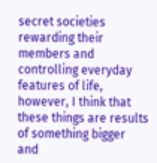secret societies rewarding their members and controlling everyday features of life, however, I think that these things are results of something bigger and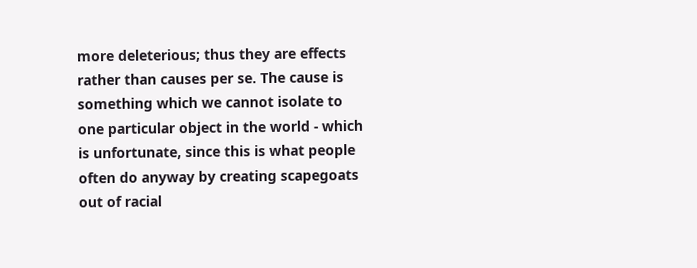more deleterious; thus they are effects rather than causes per se. The cause is something which we cannot isolate to one particular object in the world - which is unfortunate, since this is what people often do anyway by creating scapegoats out of racial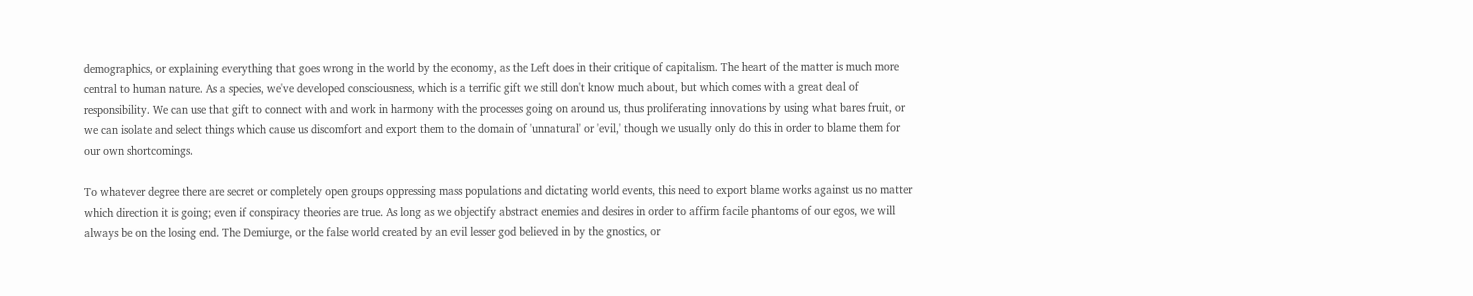demographics, or explaining everything that goes wrong in the world by the economy, as the Left does in their critique of capitalism. The heart of the matter is much more central to human nature. As a species, we've developed consciousness, which is a terrific gift we still don't know much about, but which comes with a great deal of responsibility. We can use that gift to connect with and work in harmony with the processes going on around us, thus proliferating innovations by using what bares fruit, or we can isolate and select things which cause us discomfort and export them to the domain of 'unnatural' or 'evil,' though we usually only do this in order to blame them for our own shortcomings.

To whatever degree there are secret or completely open groups oppressing mass populations and dictating world events, this need to export blame works against us no matter which direction it is going; even if conspiracy theories are true. As long as we objectify abstract enemies and desires in order to affirm facile phantoms of our egos, we will always be on the losing end. The Demiurge, or the false world created by an evil lesser god believed in by the gnostics, or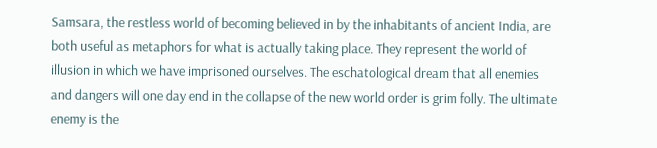Samsara, the restless world of becoming believed in by the inhabitants of ancient India, are both useful as metaphors for what is actually taking place. They represent the world of illusion in which we have imprisoned ourselves. The eschatological dream that all enemies and dangers will one day end in the collapse of the new world order is grim folly. The ultimate enemy is the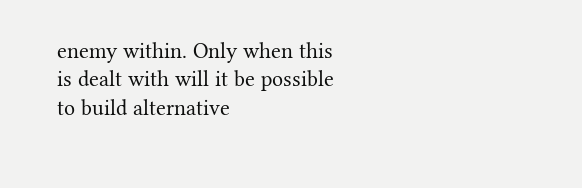enemy within. Only when this is dealt with will it be possible to build alternative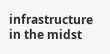infrastructure in the midst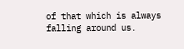of that which is always falling around us.